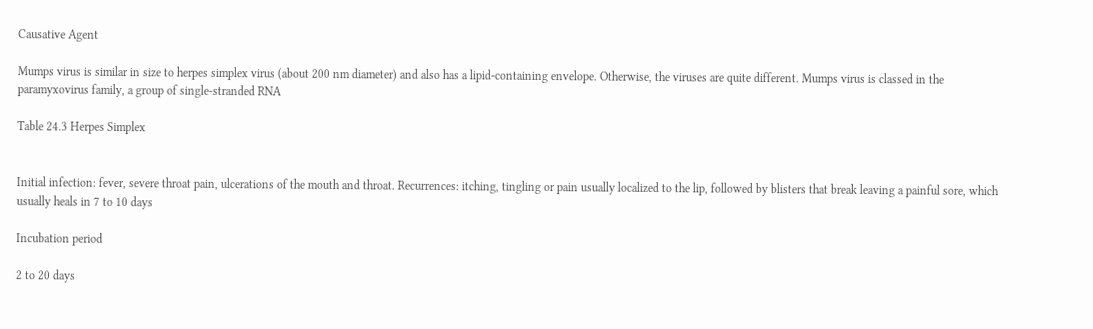Causative Agent

Mumps virus is similar in size to herpes simplex virus (about 200 nm diameter) and also has a lipid-containing envelope. Otherwise, the viruses are quite different. Mumps virus is classed in the paramyxovirus family, a group of single-stranded RNA

Table 24.3 Herpes Simplex


Initial infection: fever, severe throat pain, ulcerations of the mouth and throat. Recurrences: itching, tingling or pain usually localized to the lip, followed by blisters that break leaving a painful sore, which usually heals in 7 to 10 days

Incubation period

2 to 20 days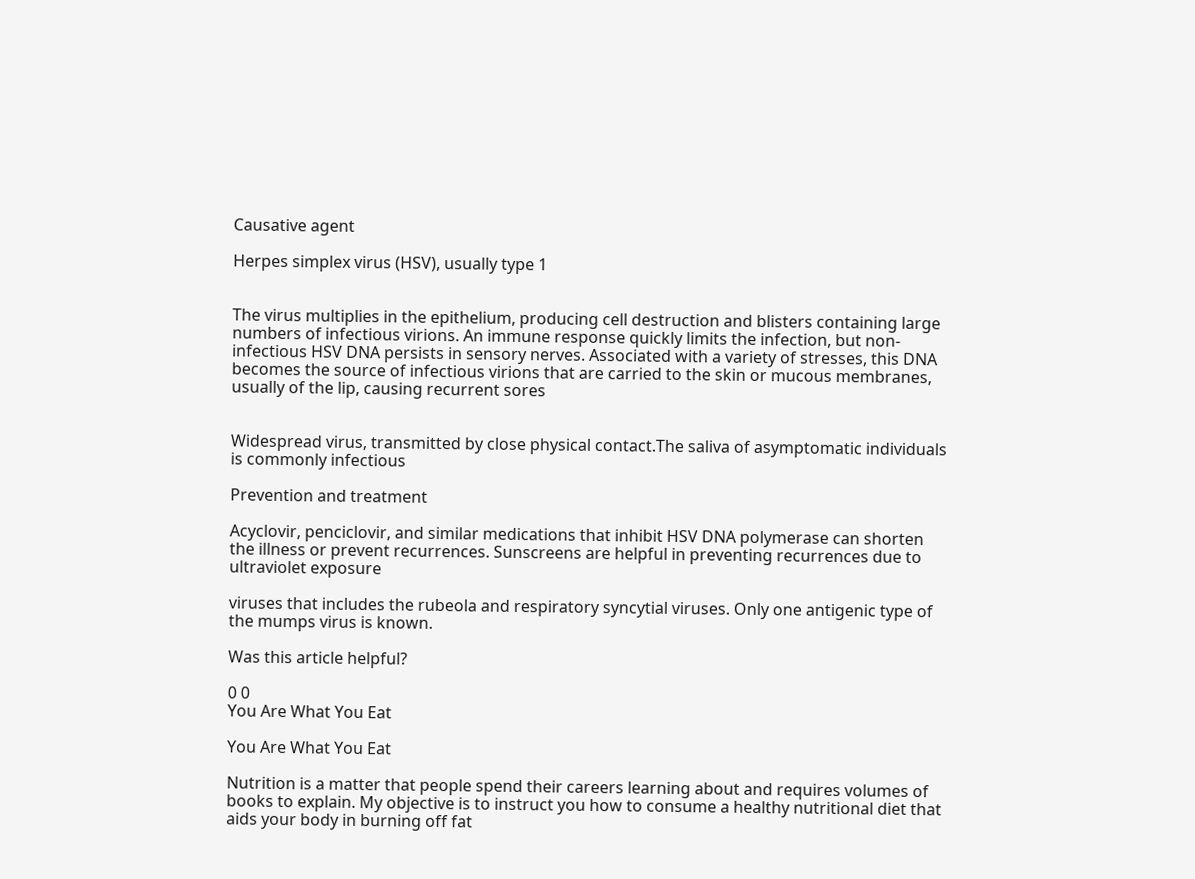Causative agent

Herpes simplex virus (HSV), usually type 1


The virus multiplies in the epithelium, producing cell destruction and blisters containing large numbers of infectious virions. An immune response quickly limits the infection, but non-infectious HSV DNA persists in sensory nerves. Associated with a variety of stresses, this DNA becomes the source of infectious virions that are carried to the skin or mucous membranes, usually of the lip, causing recurrent sores


Widespread virus, transmitted by close physical contact.The saliva of asymptomatic individuals is commonly infectious

Prevention and treatment

Acyclovir, penciclovir, and similar medications that inhibit HSV DNA polymerase can shorten the illness or prevent recurrences. Sunscreens are helpful in preventing recurrences due to ultraviolet exposure

viruses that includes the rubeola and respiratory syncytial viruses. Only one antigenic type of the mumps virus is known.

Was this article helpful?

0 0
You Are What You Eat

You Are What You Eat

Nutrition is a matter that people spend their careers learning about and requires volumes of books to explain. My objective is to instruct you how to consume a healthy nutritional diet that aids your body in burning off fat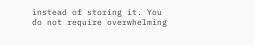instead of storing it. You do not require overwhelming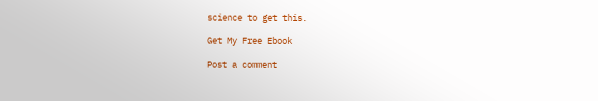science to get this.

Get My Free Ebook

Post a comment